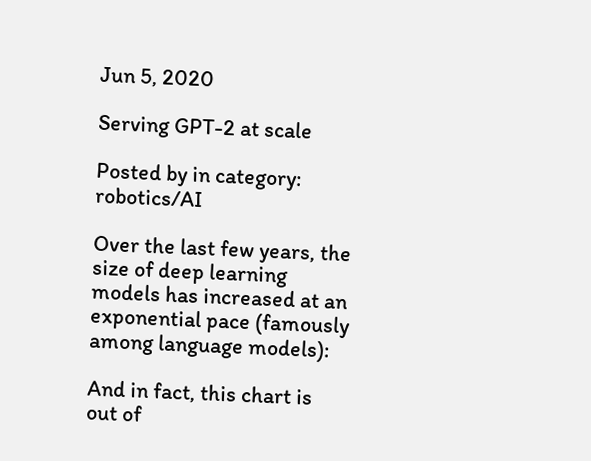Jun 5, 2020

Serving GPT-2 at scale

Posted by in category: robotics/AI

Over the last few years, the size of deep learning models has increased at an exponential pace (famously among language models):

And in fact, this chart is out of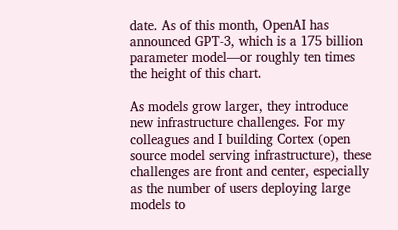date. As of this month, OpenAI has announced GPT-3, which is a 175 billion parameter model—or roughly ten times the height of this chart.

As models grow larger, they introduce new infrastructure challenges. For my colleagues and I building Cortex (open source model serving infrastructure), these challenges are front and center, especially as the number of users deploying large models to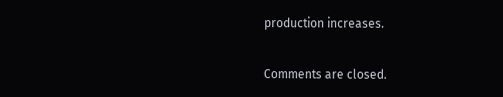production increases.

Comments are closed.